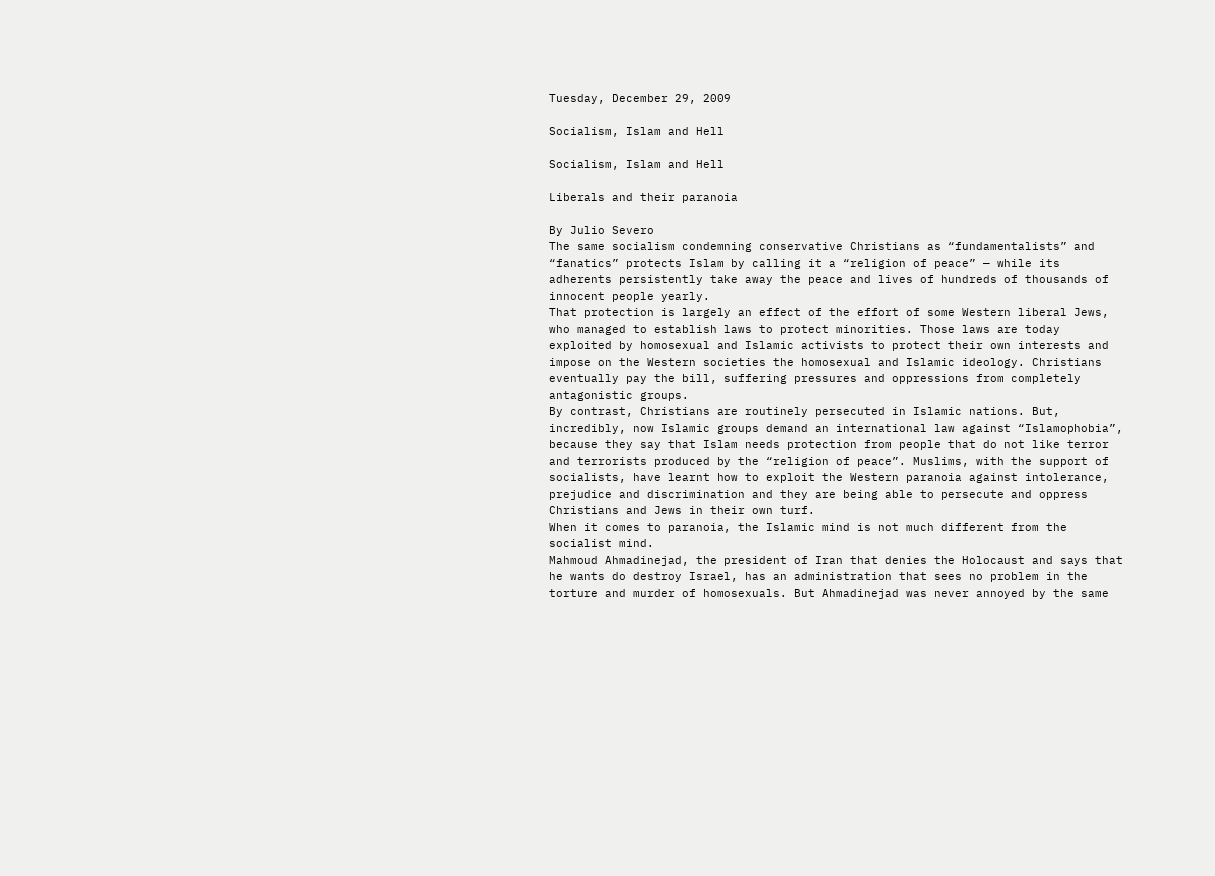Tuesday, December 29, 2009

Socialism, Islam and Hell

Socialism, Islam and Hell

Liberals and their paranoia

By Julio Severo
The same socialism condemning conservative Christians as “fundamentalists” and “fanatics” protects Islam by calling it a “religion of peace” — while its adherents persistently take away the peace and lives of hundreds of thousands of innocent people yearly.
That protection is largely an effect of the effort of some Western liberal Jews, who managed to establish laws to protect minorities. Those laws are today exploited by homosexual and Islamic activists to protect their own interests and impose on the Western societies the homosexual and Islamic ideology. Christians eventually pay the bill, suffering pressures and oppressions from completely antagonistic groups.
By contrast, Christians are routinely persecuted in Islamic nations. But, incredibly, now Islamic groups demand an international law against “Islamophobia”, because they say that Islam needs protection from people that do not like terror and terrorists produced by the “religion of peace”. Muslims, with the support of socialists, have learnt how to exploit the Western paranoia against intolerance, prejudice and discrimination and they are being able to persecute and oppress Christians and Jews in their own turf.
When it comes to paranoia, the Islamic mind is not much different from the socialist mind.
Mahmoud Ahmadinejad, the president of Iran that denies the Holocaust and says that he wants do destroy Israel, has an administration that sees no problem in the torture and murder of homosexuals. But Ahmadinejad was never annoyed by the same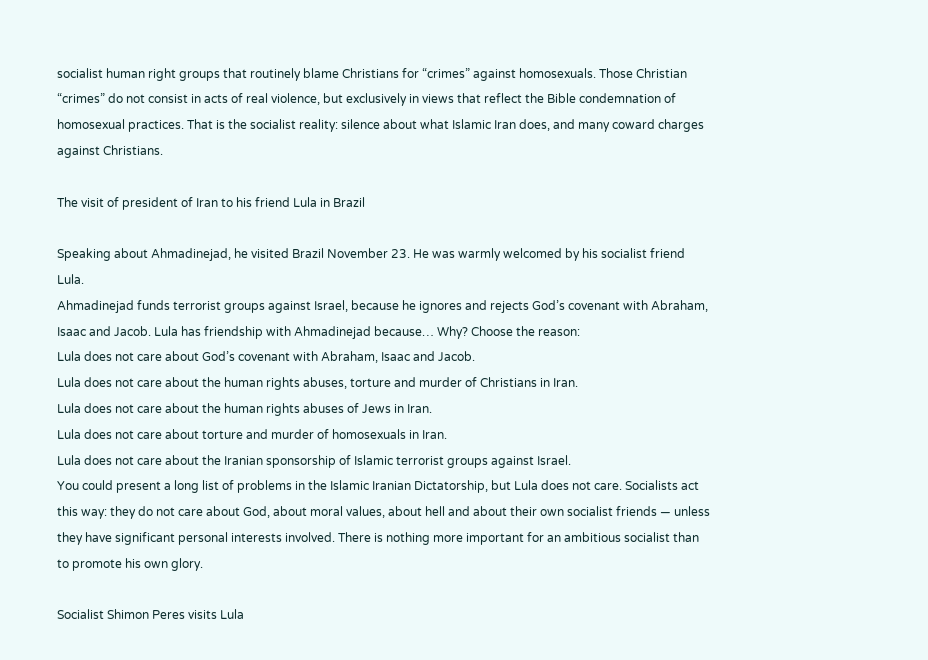socialist human right groups that routinely blame Christians for “crimes” against homosexuals. Those Christian “crimes” do not consist in acts of real violence, but exclusively in views that reflect the Bible condemnation of homosexual practices. That is the socialist reality: silence about what Islamic Iran does, and many coward charges against Christians.

The visit of president of Iran to his friend Lula in Brazil

Speaking about Ahmadinejad, he visited Brazil November 23. He was warmly welcomed by his socialist friend Lula.
Ahmadinejad funds terrorist groups against Israel, because he ignores and rejects God’s covenant with Abraham, Isaac and Jacob. Lula has friendship with Ahmadinejad because… Why? Choose the reason:
Lula does not care about God’s covenant with Abraham, Isaac and Jacob.
Lula does not care about the human rights abuses, torture and murder of Christians in Iran.
Lula does not care about the human rights abuses of Jews in Iran.
Lula does not care about torture and murder of homosexuals in Iran.
Lula does not care about the Iranian sponsorship of Islamic terrorist groups against Israel.
You could present a long list of problems in the Islamic Iranian Dictatorship, but Lula does not care. Socialists act this way: they do not care about God, about moral values, about hell and about their own socialist friends — unless they have significant personal interests involved. There is nothing more important for an ambitious socialist than to promote his own glory.

Socialist Shimon Peres visits Lula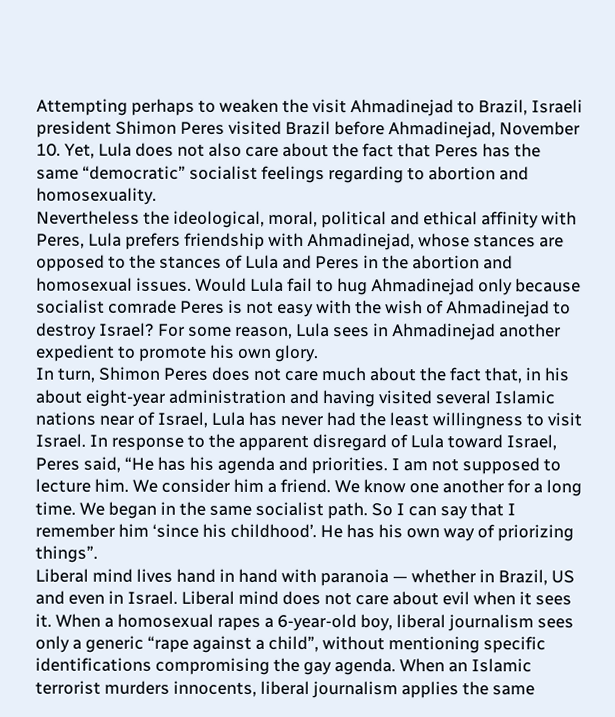Attempting perhaps to weaken the visit Ahmadinejad to Brazil, Israeli president Shimon Peres visited Brazil before Ahmadinejad, November 10. Yet, Lula does not also care about the fact that Peres has the same “democratic” socialist feelings regarding to abortion and homosexuality.
Nevertheless the ideological, moral, political and ethical affinity with Peres, Lula prefers friendship with Ahmadinejad, whose stances are opposed to the stances of Lula and Peres in the abortion and homosexual issues. Would Lula fail to hug Ahmadinejad only because socialist comrade Peres is not easy with the wish of Ahmadinejad to destroy Israel? For some reason, Lula sees in Ahmadinejad another expedient to promote his own glory.
In turn, Shimon Peres does not care much about the fact that, in his about eight-year administration and having visited several Islamic nations near of Israel, Lula has never had the least willingness to visit Israel. In response to the apparent disregard of Lula toward Israel, Peres said, “He has his agenda and priorities. I am not supposed to lecture him. We consider him a friend. We know one another for a long time. We began in the same socialist path. So I can say that I remember him ‘since his childhood’. He has his own way of priorizing things”.
Liberal mind lives hand in hand with paranoia — whether in Brazil, US and even in Israel. Liberal mind does not care about evil when it sees it. When a homosexual rapes a 6-year-old boy, liberal journalism sees only a generic “rape against a child”, without mentioning specific identifications compromising the gay agenda. When an Islamic terrorist murders innocents, liberal journalism applies the same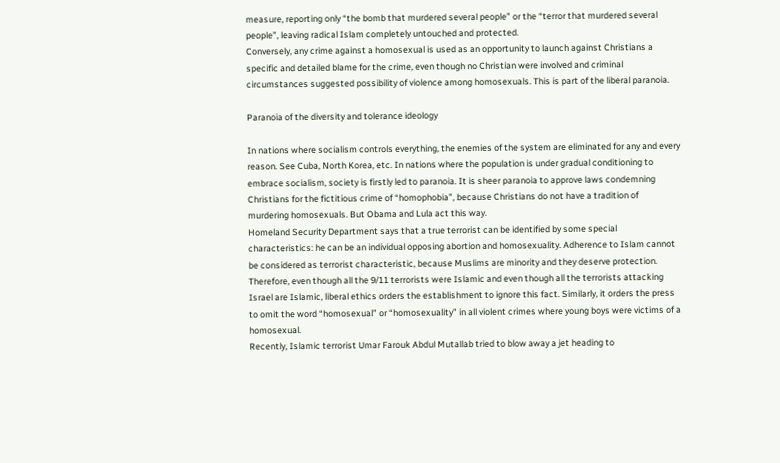measure, reporting only “the bomb that murdered several people” or the “terror that murdered several people”, leaving radical Islam completely untouched and protected.
Conversely, any crime against a homosexual is used as an opportunity to launch against Christians a specific and detailed blame for the crime, even though no Christian were involved and criminal circumstances suggested possibility of violence among homosexuals. This is part of the liberal paranoia.

Paranoia of the diversity and tolerance ideology

In nations where socialism controls everything, the enemies of the system are eliminated for any and every reason. See Cuba, North Korea, etc. In nations where the population is under gradual conditioning to embrace socialism, society is firstly led to paranoia. It is sheer paranoia to approve laws condemning Christians for the fictitious crime of “homophobia”, because Christians do not have a tradition of murdering homosexuals. But Obama and Lula act this way.
Homeland Security Department says that a true terrorist can be identified by some special characteristics: he can be an individual opposing abortion and homosexuality. Adherence to Islam cannot be considered as terrorist characteristic, because Muslims are minority and they deserve protection. Therefore, even though all the 9/11 terrorists were Islamic and even though all the terrorists attacking Israel are Islamic, liberal ethics orders the establishment to ignore this fact. Similarly, it orders the press to omit the word “homosexual” or “homosexuality” in all violent crimes where young boys were victims of a homosexual.
Recently, Islamic terrorist Umar Farouk Abdul Mutallab tried to blow away a jet heading to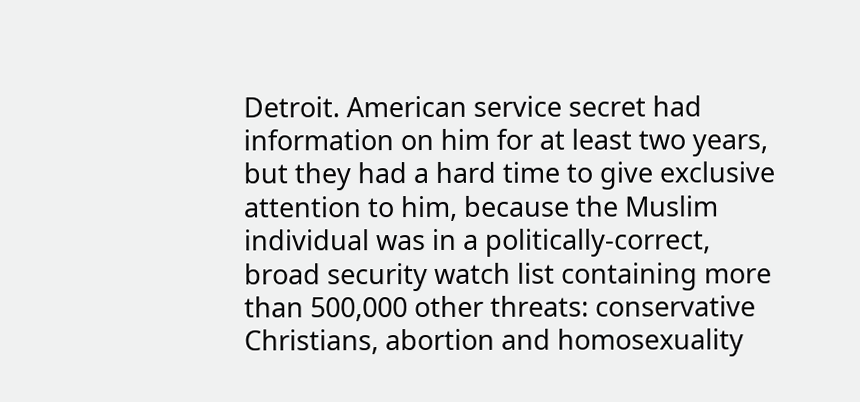Detroit. American service secret had information on him for at least two years, but they had a hard time to give exclusive attention to him, because the Muslim individual was in a politically-correct, broad security watch list containing more than 500,000 other threats: conservative Christians, abortion and homosexuality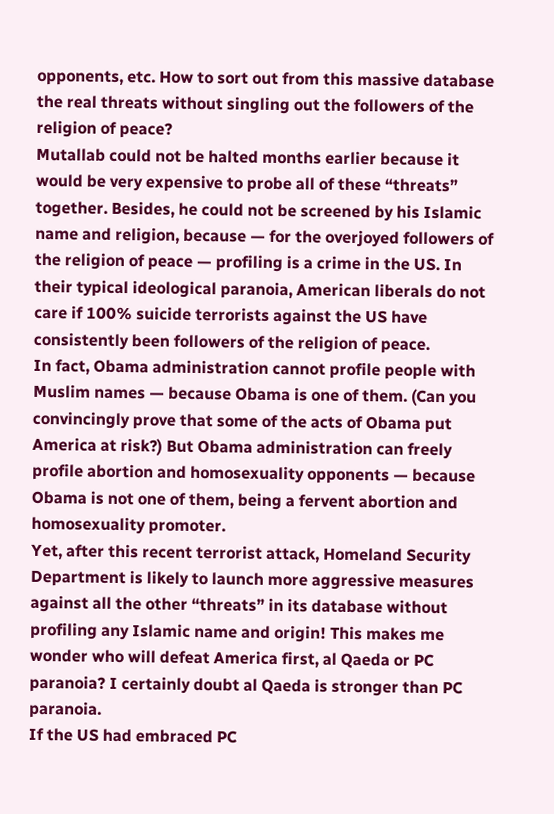opponents, etc. How to sort out from this massive database the real threats without singling out the followers of the religion of peace?
Mutallab could not be halted months earlier because it would be very expensive to probe all of these “threats” together. Besides, he could not be screened by his Islamic name and religion, because — for the overjoyed followers of the religion of peace — profiling is a crime in the US. In their typical ideological paranoia, American liberals do not care if 100% suicide terrorists against the US have consistently been followers of the religion of peace.
In fact, Obama administration cannot profile people with Muslim names — because Obama is one of them. (Can you convincingly prove that some of the acts of Obama put America at risk?) But Obama administration can freely profile abortion and homosexuality opponents — because Obama is not one of them, being a fervent abortion and homosexuality promoter.
Yet, after this recent terrorist attack, Homeland Security Department is likely to launch more aggressive measures against all the other “threats” in its database without profiling any Islamic name and origin! This makes me wonder who will defeat America first, al Qaeda or PC paranoia? I certainly doubt al Qaeda is stronger than PC paranoia.
If the US had embraced PC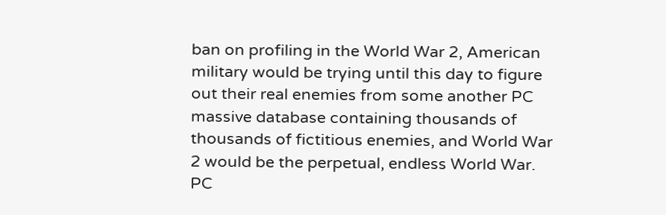ban on profiling in the World War 2, American military would be trying until this day to figure out their real enemies from some another PC massive database containing thousands of thousands of fictitious enemies, and World War 2 would be the perpetual, endless World War. PC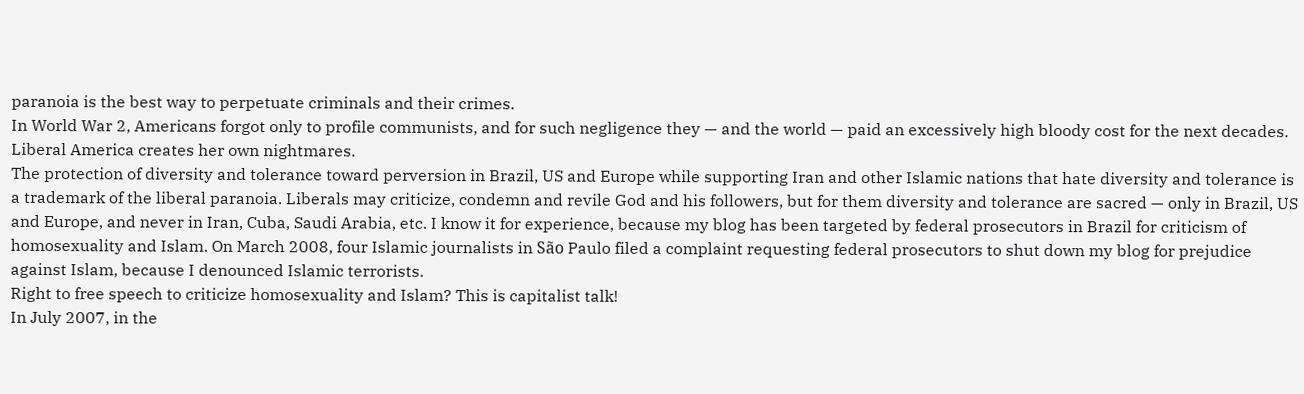paranoia is the best way to perpetuate criminals and their crimes.
In World War 2, Americans forgot only to profile communists, and for such negligence they — and the world — paid an excessively high bloody cost for the next decades. Liberal America creates her own nightmares.
The protection of diversity and tolerance toward perversion in Brazil, US and Europe while supporting Iran and other Islamic nations that hate diversity and tolerance is a trademark of the liberal paranoia. Liberals may criticize, condemn and revile God and his followers, but for them diversity and tolerance are sacred — only in Brazil, US and Europe, and never in Iran, Cuba, Saudi Arabia, etc. I know it for experience, because my blog has been targeted by federal prosecutors in Brazil for criticism of homosexuality and Islam. On March 2008, four Islamic journalists in São Paulo filed a complaint requesting federal prosecutors to shut down my blog for prejudice against Islam, because I denounced Islamic terrorists.
Right to free speech to criticize homosexuality and Islam? This is capitalist talk!
In July 2007, in the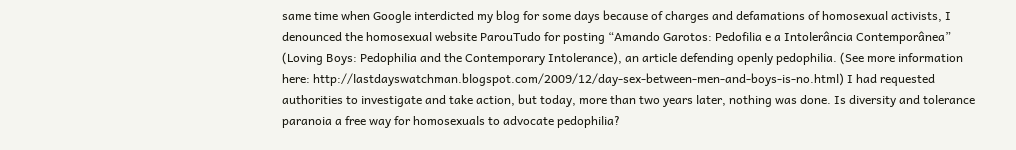same time when Google interdicted my blog for some days because of charges and defamations of homosexual activists, I denounced the homosexual website ParouTudo for posting “Amando Garotos: Pedofilia e a Intolerância Contemporânea” (Loving Boys: Pedophilia and the Contemporary Intolerance), an article defending openly pedophilia. (See more information here: http://lastdayswatchman.blogspot.com/2009/12/day-sex-between-men-and-boys-is-no.html) I had requested authorities to investigate and take action, but today, more than two years later, nothing was done. Is diversity and tolerance paranoia a free way for homosexuals to advocate pedophilia?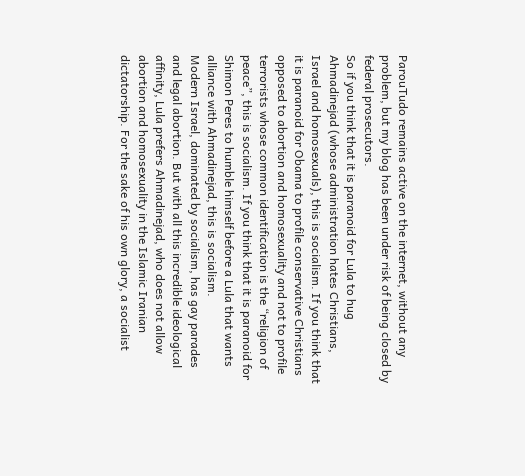ParouTudo remains active on the internet, without any problem, but my blog has been under risk of being closed by federal prosecutors.
So if you think that it is paranoid for Lula to hug Ahmadinejad (whose administration hates Christians, Israel and homosexuals), this is socialism. If you think that it is paranoid for Obama to profile conservative Christians opposed to abortion and homosexuality and not to profile terrorists whose common identification is the “religion of peace”, this is socialism. If you think that it is paranoid for Shimon Peres to humble himself before a Lula that wants alliance with Ahmadinejad, this is socialism.
Modern Israel, dominated by socialism, has gay parades and legal abortion. But with all this incredible ideological affinity, Lula prefers Ahmadinejad, who does not allow abortion and homosexuality in the Islamic Iranian dictatorship. For the sake of his own glory, a socialist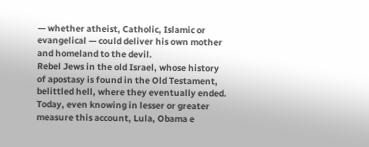— whether atheist, Catholic, Islamic or evangelical — could deliver his own mother and homeland to the devil.
Rebel Jews in the old Israel, whose history of apostasy is found in the Old Testament, belittled hell, where they eventually ended. Today, even knowing in lesser or greater measure this account, Lula, Obama e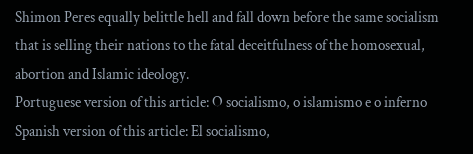Shimon Peres equally belittle hell and fall down before the same socialism that is selling their nations to the fatal deceitfulness of the homosexual, abortion and Islamic ideology.
Portuguese version of this article: O socialismo, o islamismo e o inferno
Spanish version of this article: El socialismo,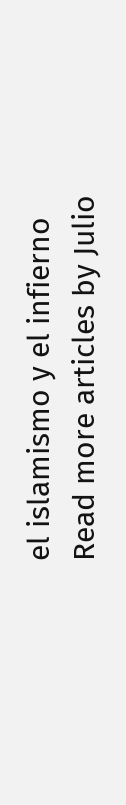el islamismo y el infierno
Read more articles by Julio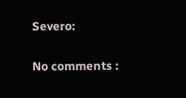Severo:

No comments :